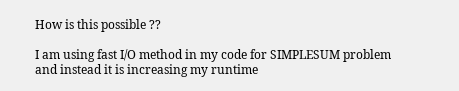How is this possible ??

I am using fast I/O method in my code for SIMPLESUM problem and instead it is increasing my runtime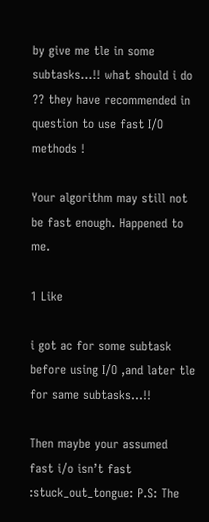by give me tle in some subtasks…!! what should i do ?? they have recommended in question to use fast I/O methods !

Your algorithm may still not be fast enough. Happened to me.

1 Like

i got ac for some subtask before using I/O ,and later tle for same subtasks…!!

Then maybe your assumed fast i/o isn’t fast :stuck_out_tongue: P.S: The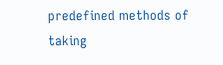predefined methods of taking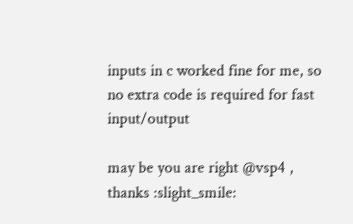inputs in c worked fine for me, so no extra code is required for fast input/output

may be you are right @vsp4 , thanks :slight_smile: